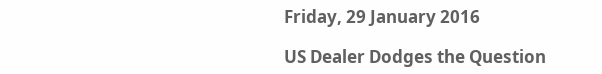Friday, 29 January 2016

US Dealer Dodges the Question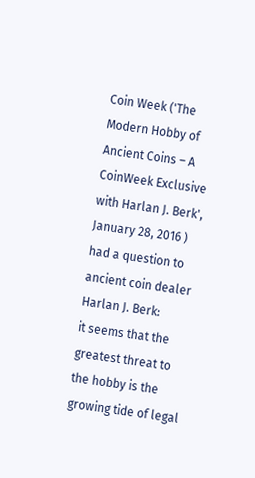Coin Week ('The Modern Hobby of Ancient Coins – A CoinWeek Exclusive with Harlan J. Berk', January 28, 2016 ) had a question to ancient coin dealer Harlan J. Berk:
it seems that the greatest threat to the hobby is the growing tide of legal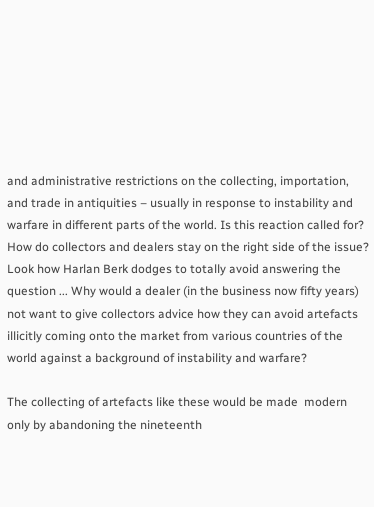and administrative restrictions on the collecting, importation, and trade in antiquities – usually in response to instability and warfare in different parts of the world. Is this reaction called for? How do collectors and dealers stay on the right side of the issue?
Look how Harlan Berk dodges to totally avoid answering the question ... Why would a dealer (in the business now fifty years) not want to give collectors advice how they can avoid artefacts illicitly coming onto the market from various countries of the world against a background of instability and warfare?

The collecting of artefacts like these would be made  modern only by abandoning the nineteenth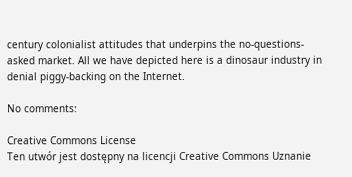century colonialist attitudes that underpins the no-questions-asked market. All we have depicted here is a dinosaur industry in denial piggy-backing on the Internet.

No comments:

Creative Commons License
Ten utwór jest dostępny na licencji Creative Commons Uznanie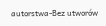autorstwa-Bez utworów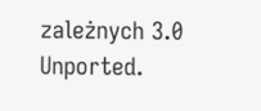zależnych 3.0 Unported.